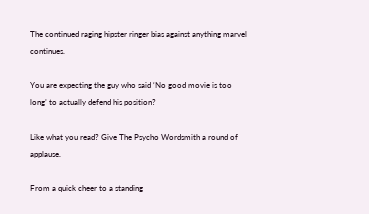The continued raging hipster ringer bias against anything marvel continues.

You are expecting the guy who said ‘No good movie is too long’ to actually defend his position?

Like what you read? Give The Psycho Wordsmith a round of applause.

From a quick cheer to a standing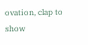ovation, clap to show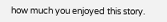how much you enjoyed this story.